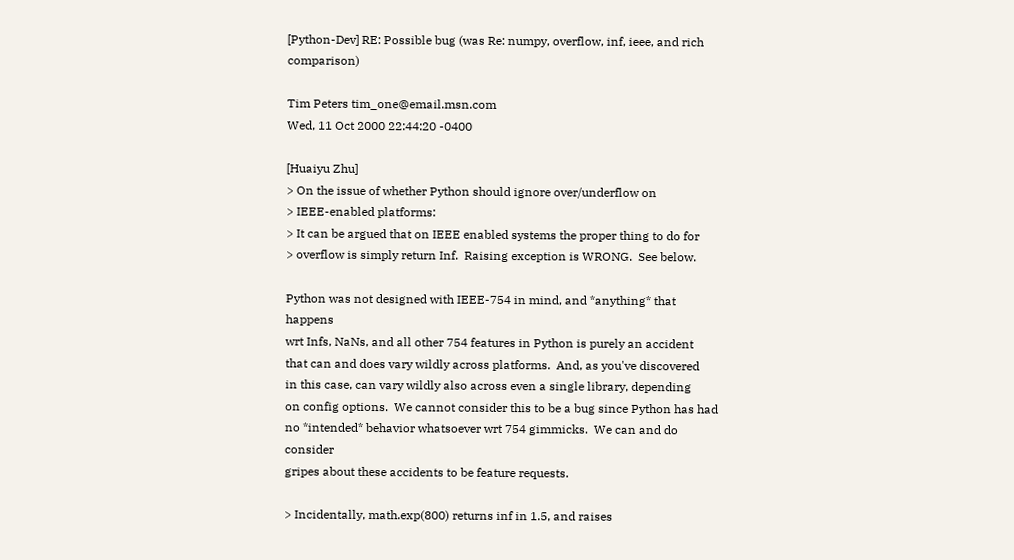[Python-Dev] RE: Possible bug (was Re: numpy, overflow, inf, ieee, and rich comparison)

Tim Peters tim_one@email.msn.com
Wed, 11 Oct 2000 22:44:20 -0400

[Huaiyu Zhu]
> On the issue of whether Python should ignore over/underflow on
> IEEE-enabled platforms:
> It can be argued that on IEEE enabled systems the proper thing to do for
> overflow is simply return Inf.  Raising exception is WRONG.  See below.

Python was not designed with IEEE-754 in mind, and *anything* that happens
wrt Infs, NaNs, and all other 754 features in Python is purely an accident
that can and does vary wildly across platforms.  And, as you've discovered
in this case, can vary wildly also across even a single library, depending
on config options.  We cannot consider this to be a bug since Python has had
no *intended* behavior whatsoever wrt 754 gimmicks.  We can and do consider
gripes about these accidents to be feature requests.

> Incidentally, math.exp(800) returns inf in 1.5, and raises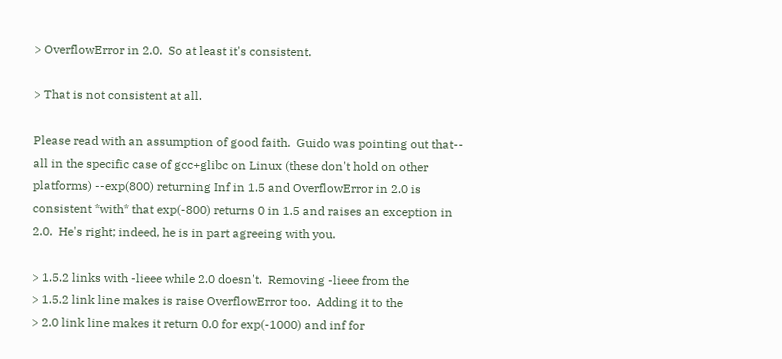> OverflowError in 2.0.  So at least it's consistent.

> That is not consistent at all.

Please read with an assumption of good faith.  Guido was pointing out that--
all in the specific case of gcc+glibc on Linux (these don't hold on other
platforms) --exp(800) returning Inf in 1.5 and OverflowError in 2.0 is
consistent *with* that exp(-800) returns 0 in 1.5 and raises an exception in
2.0.  He's right; indeed, he is in part agreeing with you.

> 1.5.2 links with -lieee while 2.0 doesn't.  Removing -lieee from the
> 1.5.2 link line makes is raise OverflowError too.  Adding it to the
> 2.0 link line makes it return 0.0 for exp(-1000) and inf for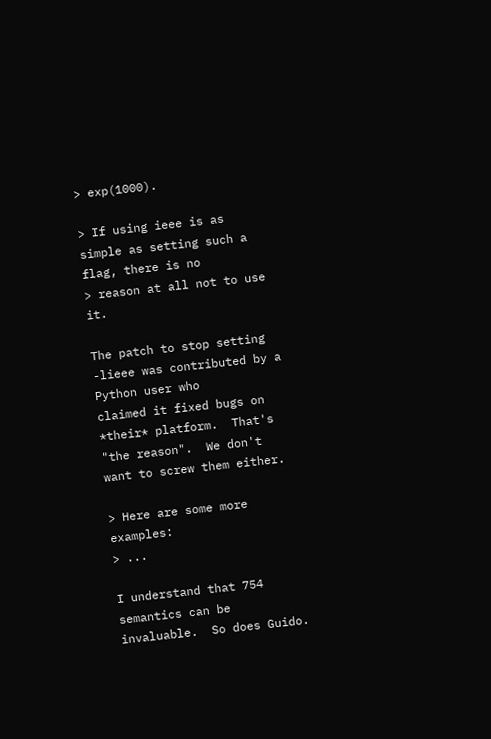> exp(1000).

> If using ieee is as simple as setting such a flag, there is no
> reason at all not to use it.

The patch to stop setting -lieee was contributed by a Python user who
claimed it fixed bugs on *their* platform.  That's "the reason".  We don't
want to screw them either.

> Here are some more examples:
> ...

I understand that 754 semantics can be invaluable.  So does Guido.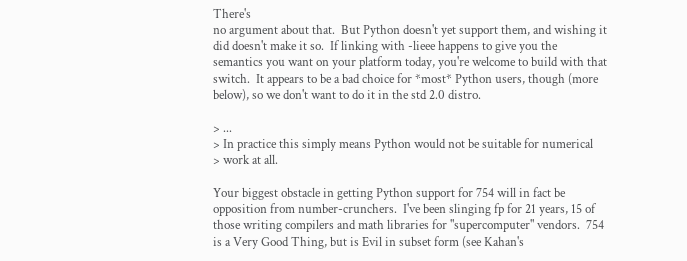There's
no argument about that.  But Python doesn't yet support them, and wishing it
did doesn't make it so.  If linking with -lieee happens to give you the
semantics you want on your platform today, you're welcome to build with that
switch.  It appears to be a bad choice for *most* Python users, though (more
below), so we don't want to do it in the std 2.0 distro.

> ...
> In practice this simply means Python would not be suitable for numerical
> work at all.

Your biggest obstacle in getting Python support for 754 will in fact be
opposition from number-crunchers.  I've been slinging fp for 21 years, 15 of
those writing compilers and math libraries for "supercomputer" vendors.  754
is a Very Good Thing, but is Evil in subset form (see Kahan's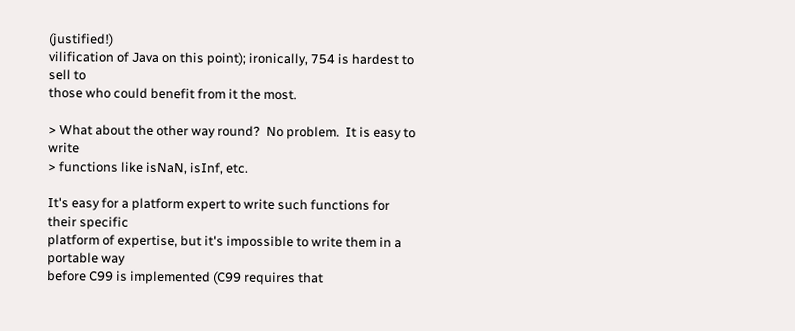(justified!)
vilification of Java on this point); ironically, 754 is hardest to sell to
those who could benefit from it the most.

> What about the other way round?  No problem.  It is easy to write
> functions like isNaN, isInf, etc.

It's easy for a platform expert to write such functions for their specific
platform of expertise, but it's impossible to write them in a portable way
before C99 is implemented (C99 requires that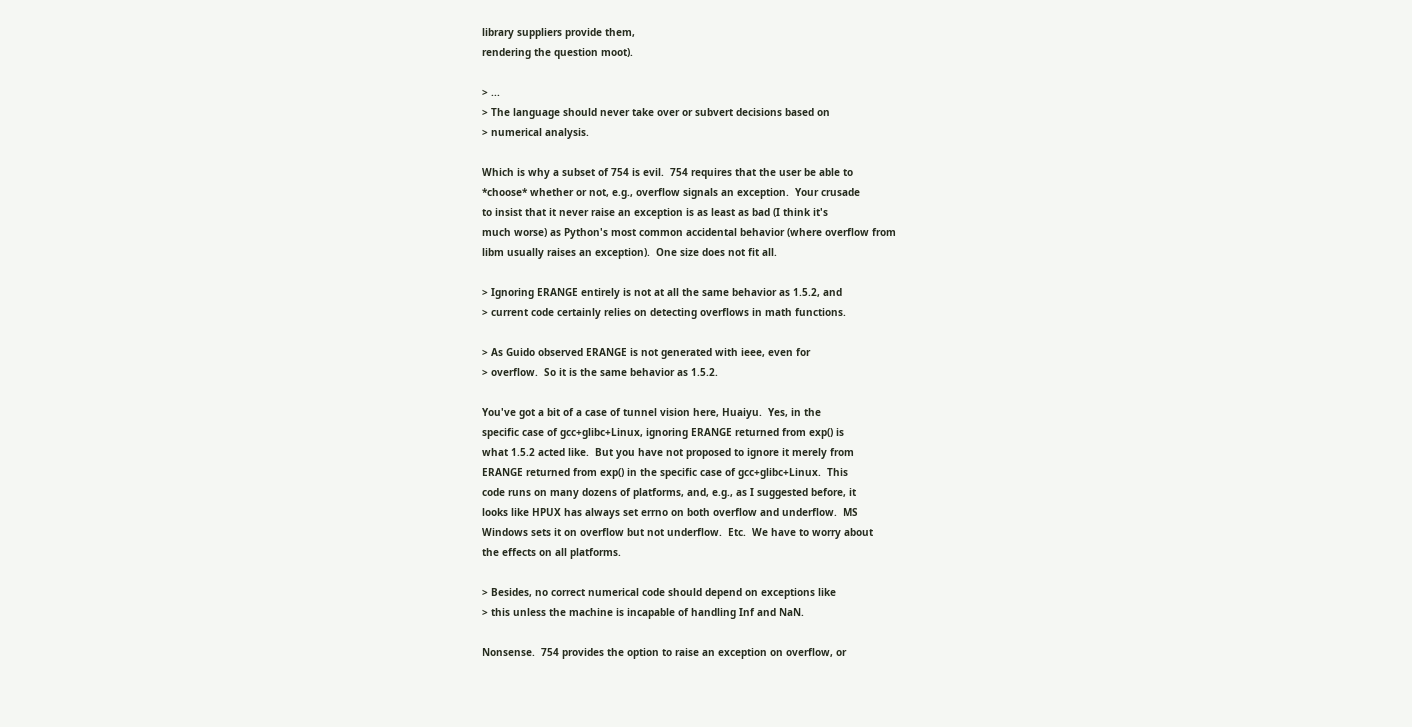library suppliers provide them,
rendering the question moot).

> ...
> The language should never take over or subvert decisions based on
> numerical analysis.

Which is why a subset of 754 is evil.  754 requires that the user be able to
*choose* whether or not, e.g., overflow signals an exception.  Your crusade
to insist that it never raise an exception is as least as bad (I think it's
much worse) as Python's most common accidental behavior (where overflow from
libm usually raises an exception).  One size does not fit all.

> Ignoring ERANGE entirely is not at all the same behavior as 1.5.2, and
> current code certainly relies on detecting overflows in math functions.

> As Guido observed ERANGE is not generated with ieee, even for
> overflow.  So it is the same behavior as 1.5.2.

You've got a bit of a case of tunnel vision here, Huaiyu.  Yes, in the
specific case of gcc+glibc+Linux, ignoring ERANGE returned from exp() is
what 1.5.2 acted like.  But you have not proposed to ignore it merely from
ERANGE returned from exp() in the specific case of gcc+glibc+Linux.  This
code runs on many dozens of platforms, and, e.g., as I suggested before, it
looks like HPUX has always set errno on both overflow and underflow.  MS
Windows sets it on overflow but not underflow.  Etc.  We have to worry about
the effects on all platforms.

> Besides, no correct numerical code should depend on exceptions like
> this unless the machine is incapable of handling Inf and NaN.

Nonsense.  754 provides the option to raise an exception on overflow, or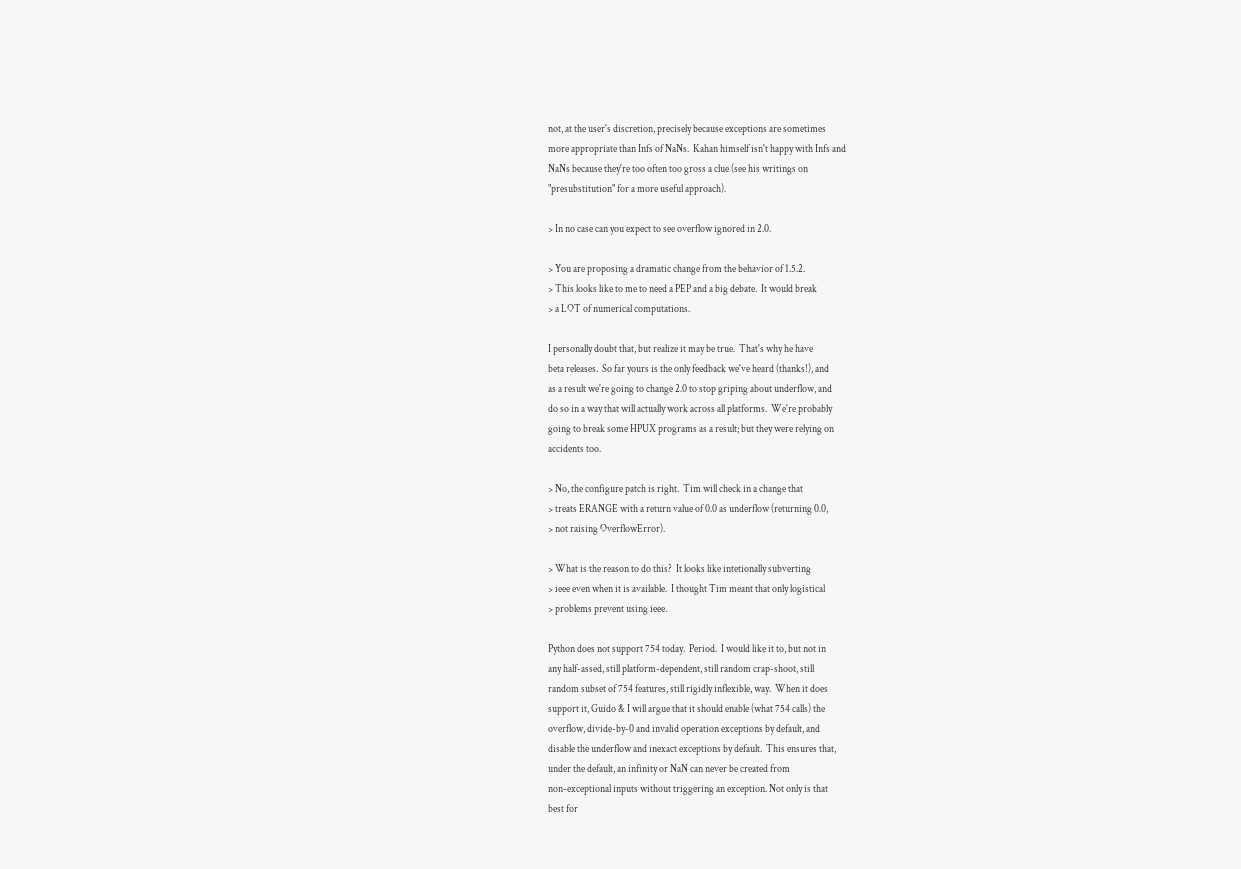not, at the user's discretion, precisely because exceptions are sometimes
more appropriate than Infs of NaNs.  Kahan himself isn't happy with Infs and
NaNs because they're too often too gross a clue (see his writings on
"presubstitution" for a more useful approach).

> In no case can you expect to see overflow ignored in 2.0.

> You are proposing a dramatic change from the behavior of 1.5.2.
> This looks like to me to need a PEP and a big debate.  It would break
> a LOT of numerical computations.

I personally doubt that, but realize it may be true.  That's why he have
beta releases.  So far yours is the only feedback we've heard (thanks!), and
as a result we're going to change 2.0 to stop griping about underflow, and
do so in a way that will actually work across all platforms.  We're probably
going to break some HPUX programs as a result; but they were relying on
accidents too.

> No, the configure patch is right.  Tim will check in a change that
> treats ERANGE with a return value of 0.0 as underflow (returning 0.0,
> not raising OverflowError).

> What is the reason to do this?  It looks like intetionally subverting
> ieee even when it is available.  I thought Tim meant that only logistical
> problems prevent using ieee.

Python does not support 754 today.  Period.  I would like it to, but not in
any half-assed, still platform-dependent, still random crap-shoot, still
random subset of 754 features, still rigidly inflexible, way.  When it does
support it, Guido & I will argue that it should enable (what 754 calls) the
overflow, divide-by-0 and invalid operation exceptions by default, and
disable the underflow and inexact exceptions by default.  This ensures that,
under the default, an infinity or NaN can never be created from
non-exceptional inputs without triggering an exception. Not only is that
best for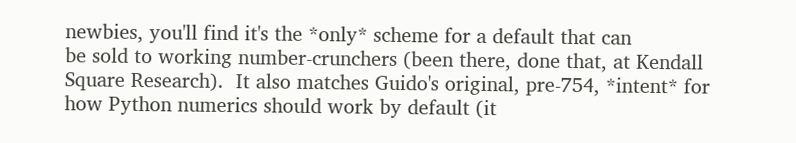newbies, you'll find it's the *only* scheme for a default that can
be sold to working number-crunchers (been there, done that, at Kendall
Square Research).  It also matches Guido's original, pre-754, *intent* for
how Python numerics should work by default (it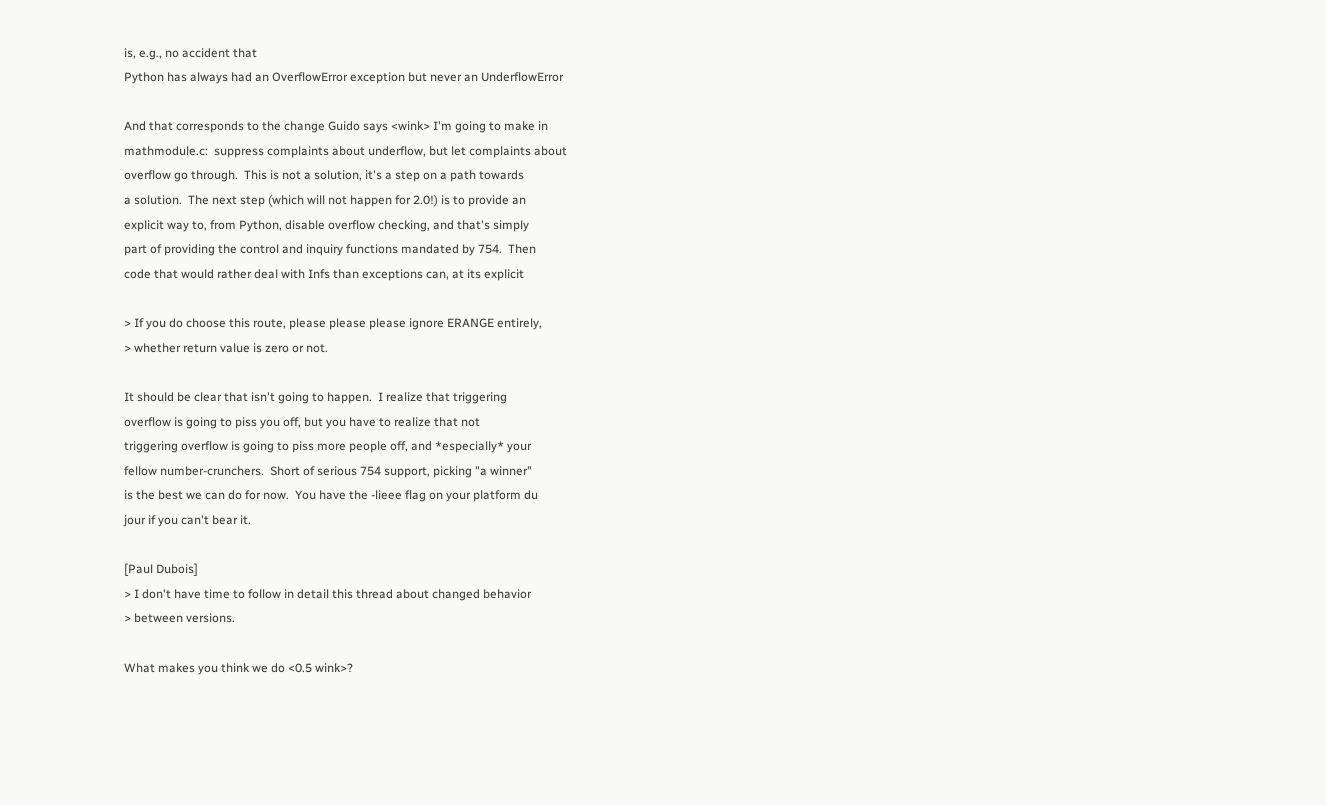is, e.g., no accident that
Python has always had an OverflowError exception but never an UnderflowError

And that corresponds to the change Guido says <wink> I'm going to make in
mathmodule.c:  suppress complaints about underflow, but let complaints about
overflow go through.  This is not a solution, it's a step on a path towards
a solution.  The next step (which will not happen for 2.0!) is to provide an
explicit way to, from Python, disable overflow checking, and that's simply
part of providing the control and inquiry functions mandated by 754.  Then
code that would rather deal with Infs than exceptions can, at its explicit

> If you do choose this route, please please please ignore ERANGE entirely,
> whether return value is zero or not.

It should be clear that isn't going to happen.  I realize that triggering
overflow is going to piss you off, but you have to realize that not
triggering overflow is going to piss more people off, and *especially* your
fellow number-crunchers.  Short of serious 754 support, picking "a winner"
is the best we can do for now.  You have the -lieee flag on your platform du
jour if you can't bear it.

[Paul Dubois]
> I don't have time to follow in detail this thread about changed behavior
> between versions.

What makes you think we do <0.5 wink>?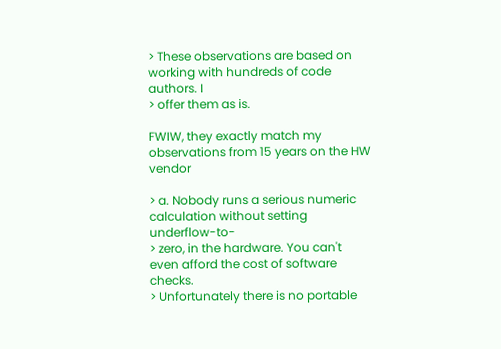> These observations are based on working with hundreds of code authors. I
> offer them as is.

FWIW, they exactly match my observations from 15 years on the HW vendor

> a. Nobody runs a serious numeric calculation without setting underflow-to-
> zero, in the hardware. You can't even afford the cost of software checks.
> Unfortunately there is no portable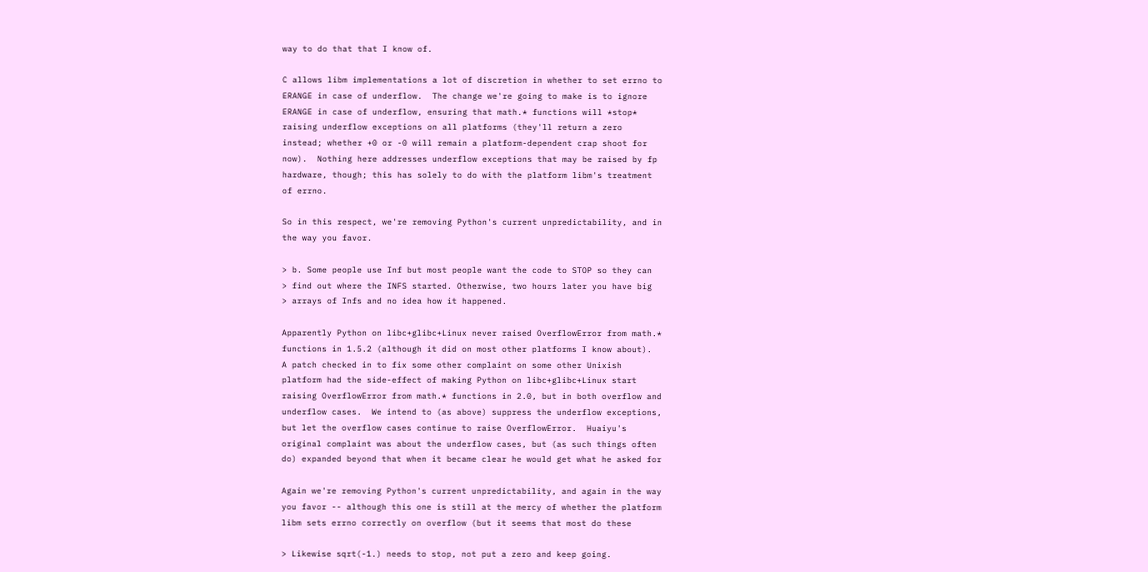way to do that that I know of.

C allows libm implementations a lot of discretion in whether to set errno to
ERANGE in case of underflow.  The change we're going to make is to ignore
ERANGE in case of underflow, ensuring that math.* functions will *stop*
raising underflow exceptions on all platforms (they'll return a zero
instead; whether +0 or -0 will remain a platform-dependent crap shoot for
now).  Nothing here addresses underflow exceptions that may be raised by fp
hardware, though; this has solely to do with the platform libm's treatment
of errno.

So in this respect, we're removing Python's current unpredictability, and in
the way you favor.

> b. Some people use Inf but most people want the code to STOP so they can
> find out where the INFS started. Otherwise, two hours later you have big
> arrays of Infs and no idea how it happened.

Apparently Python on libc+glibc+Linux never raised OverflowError from math.*
functions in 1.5.2 (although it did on most other platforms I know about).
A patch checked in to fix some other complaint on some other Unixish
platform had the side-effect of making Python on libc+glibc+Linux start
raising OverflowError from math.* functions in 2.0, but in both overflow and
underflow cases.  We intend to (as above) suppress the underflow exceptions,
but let the overflow cases continue to raise OverflowError.  Huaiyu's
original complaint was about the underflow cases, but (as such things often
do) expanded beyond that when it became clear he would get what he asked for

Again we're removing Python's current unpredictability, and again in the way
you favor -- although this one is still at the mercy of whether the platform
libm sets errno correctly on overflow (but it seems that most do these

> Likewise sqrt(-1.) needs to stop, not put a zero and keep going.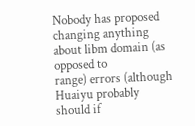Nobody has proposed changing anything about libm domain (as opposed to
range) errors (although Huaiyu probably should if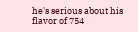he's serious about his
flavor of 754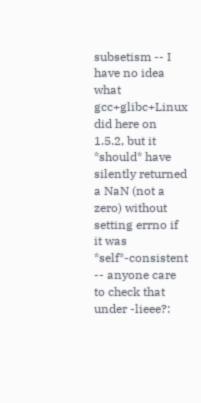subsetism -- I have no idea what gcc+glibc+Linux did here on
1.5.2, but it *should* have silently returned a NaN (not a zero) without
setting errno if it was *self*-consistent -- anyone care to check that
under -lieee?: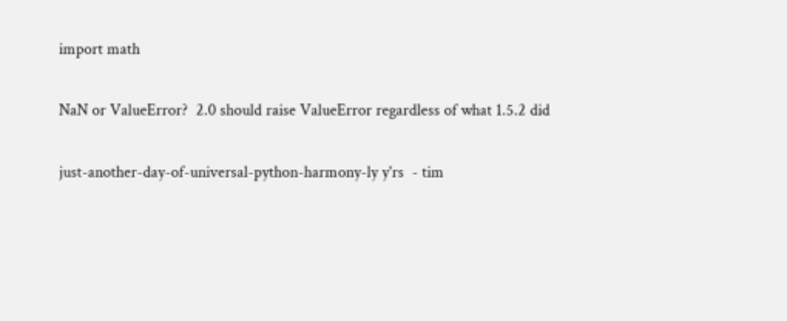import math

NaN or ValueError?  2.0 should raise ValueError regardless of what 1.5.2 did

just-another-day-of-universal-python-harmony-ly y'rs  - tim